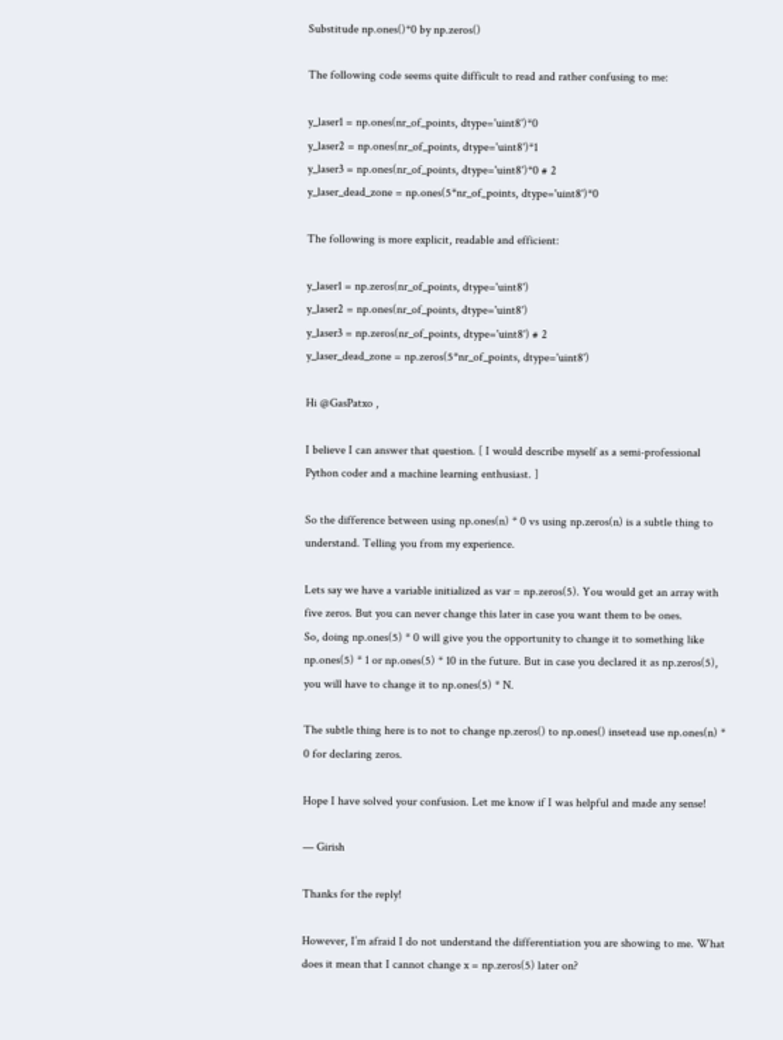Substitude np.ones()*0 by np.zeros()

The following code seems quite difficult to read and rather confusing to me:

y_laser1 = np.ones(nr_of_points, dtype='uint8')*0
y_laser2 = np.ones(nr_of_points, dtype='uint8')*1
y_laser3 = np.ones(nr_of_points, dtype='uint8')*0 # 2
y_laser_dead_zone = np.ones(5*nr_of_points, dtype='uint8')*0

The following is more explicit, readable and efficient:

y_laser1 = np.zeros(nr_of_points, dtype='uint8')
y_laser2 = np.ones(nr_of_points, dtype='uint8')
y_laser3 = np.zeros(nr_of_points, dtype='uint8') # 2
y_laser_dead_zone = np.zeros(5*nr_of_points, dtype='uint8')

Hi @GasPatxo ,

I believe I can answer that question. [ I would describe myself as a semi-professional Python coder and a machine learning enthusiast. ]

So the difference between using np.ones(n) * 0 vs using np.zeros(n) is a subtle thing to understand. Telling you from my experience.

Lets say we have a variable initialized as var = np.zeros(5). You would get an array with five zeros. But you can never change this later in case you want them to be ones.
So, doing np.ones(5) * 0 will give you the opportunity to change it to something like np.ones(5) * 1 or np.ones(5) * 10 in the future. But in case you declared it as np.zeros(5), you will have to change it to np.ones(5) * N.

The subtle thing here is to not to change np.zeros() to np.ones() insetead use np.ones(n) * 0 for declaring zeros.

Hope I have solved your confusion. Let me know if I was helpful and made any sense!

— Girish

Thanks for the reply!

However, I’m afraid I do not understand the differentiation you are showing to me. What does it mean that I cannot change x = np.zeros(5) later on?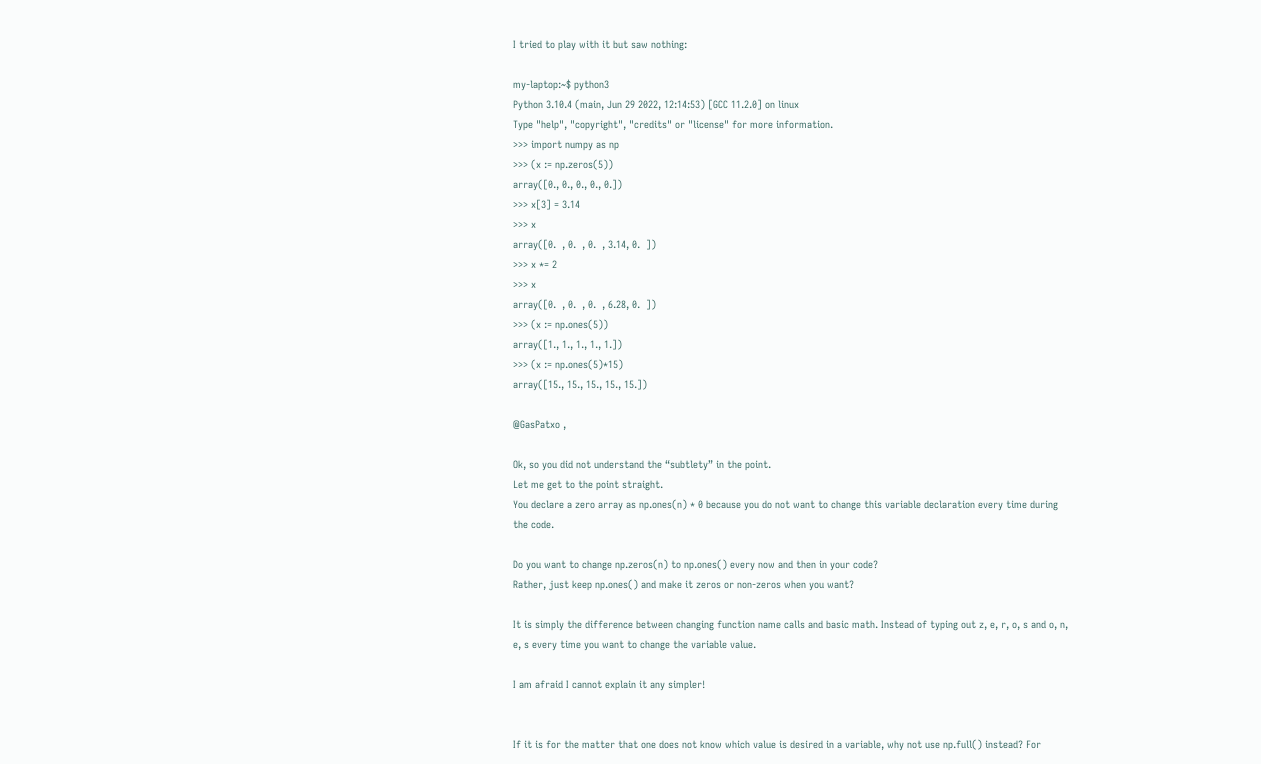I tried to play with it but saw nothing:

my-laptop:~$ python3
Python 3.10.4 (main, Jun 29 2022, 12:14:53) [GCC 11.2.0] on linux
Type "help", "copyright", "credits" or "license" for more information.
>>> import numpy as np
>>> (x := np.zeros(5))
array([0., 0., 0., 0., 0.])
>>> x[3] = 3.14
>>> x
array([0.  , 0.  , 0.  , 3.14, 0.  ])
>>> x *= 2
>>> x
array([0.  , 0.  , 0.  , 6.28, 0.  ])
>>> (x := np.ones(5))
array([1., 1., 1., 1., 1.])
>>> (x := np.ones(5)*15)
array([15., 15., 15., 15., 15.])

@GasPatxo ,

Ok, so you did not understand the “subtlety” in the point.
Let me get to the point straight.
You declare a zero array as np.ones(n) * 0 because you do not want to change this variable declaration every time during the code.

Do you want to change np.zeros(n) to np.ones() every now and then in your code?
Rather, just keep np.ones() and make it zeros or non-zeros when you want?

It is simply the difference between changing function name calls and basic math. Instead of typing out z, e, r, o, s and o, n, e, s every time you want to change the variable value.

I am afraid I cannot explain it any simpler!


If it is for the matter that one does not know which value is desired in a variable, why not use np.full() instead? For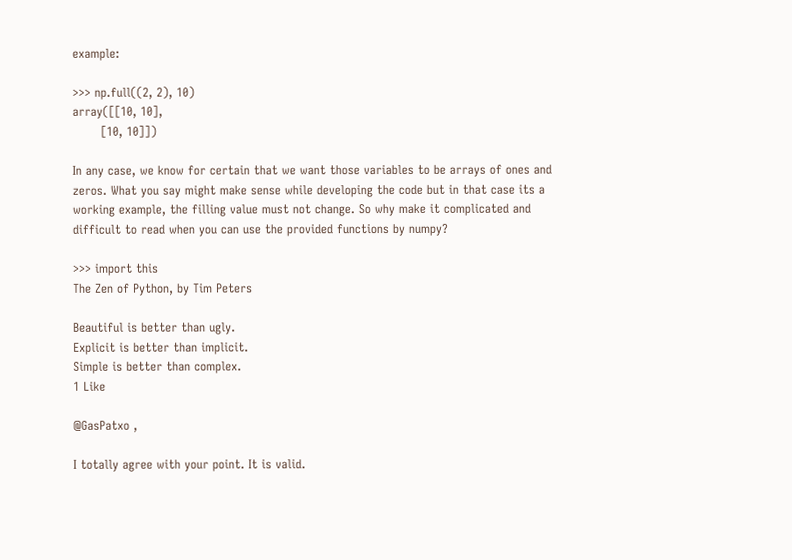example:

>>> np.full((2, 2), 10)
array([[10, 10],
       [10, 10]])

In any case, we know for certain that we want those variables to be arrays of ones and zeros. What you say might make sense while developing the code but in that case its a working example, the filling value must not change. So why make it complicated and difficult to read when you can use the provided functions by numpy?

>>> import this
The Zen of Python, by Tim Peters

Beautiful is better than ugly.
Explicit is better than implicit.
Simple is better than complex.
1 Like

@GasPatxo ,

I totally agree with your point. It is valid.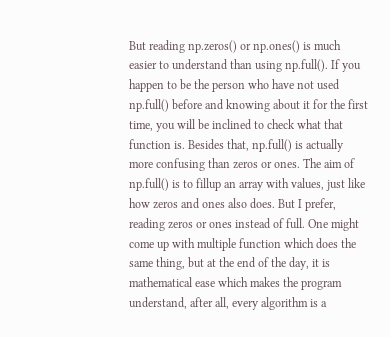But reading np.zeros() or np.ones() is much easier to understand than using np.full(). If you happen to be the person who have not used np.full() before and knowing about it for the first time, you will be inclined to check what that function is. Besides that, np.full() is actually more confusing than zeros or ones. The aim of np.full() is to fillup an array with values, just like how zeros and ones also does. But I prefer, reading zeros or ones instead of full. One might come up with multiple function which does the same thing, but at the end of the day, it is mathematical ease which makes the program understand, after all, every algorithm is a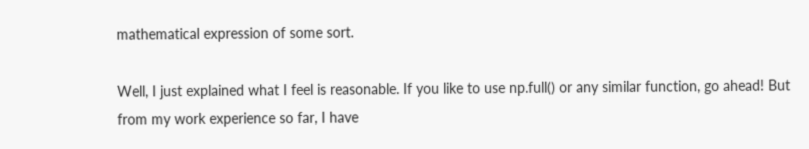mathematical expression of some sort.

Well, I just explained what I feel is reasonable. If you like to use np.full() or any similar function, go ahead! But from my work experience so far, I have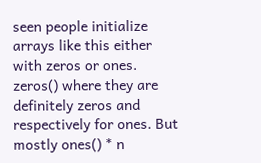seen people initialize arrays like this either with zeros or ones. zeros() where they are definitely zeros and respectively for ones. But mostly ones() * n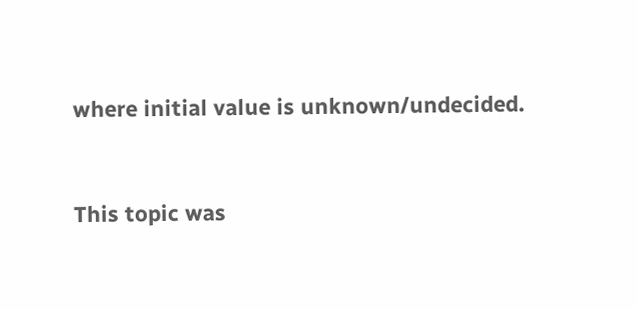where initial value is unknown/undecided.


This topic was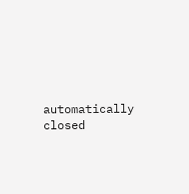automatically closed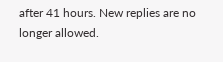after 41 hours. New replies are no longer allowed.